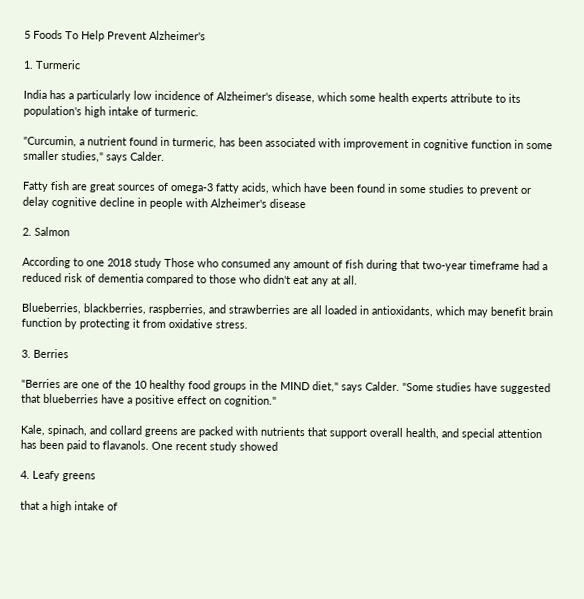5 Foods To Help Prevent Alzheimer's

1. Turmeric

India has a particularly low incidence of Alzheimer's disease, which some health experts attribute to its population's high intake of turmeric.

"Curcumin, a nutrient found in turmeric, has been associated with improvement in cognitive function in some smaller studies," says Calder.

Fatty fish are great sources of omega-3 fatty acids, which have been found in some studies to prevent or delay cognitive decline in people with Alzheimer's disease

2. Salmon

According to one 2018 study Those who consumed any amount of fish during that two-year timeframe had a reduced risk of dementia compared to those who didn't eat any at all.

Blueberries, blackberries, raspberries, and strawberries are all loaded in antioxidants, which may benefit brain function by protecting it from oxidative stress.

3. Berries

"Berries are one of the 10 healthy food groups in the MIND diet," says Calder. "Some studies have suggested that blueberries have a positive effect on cognition."

Kale, spinach, and collard greens are packed with nutrients that support overall health, and special attention has been paid to flavanols. One recent study showed

4. Leafy greens

that a high intake of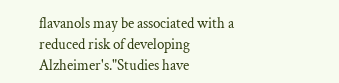flavanols may be associated with a reduced risk of developing Alzheimer's."Studies have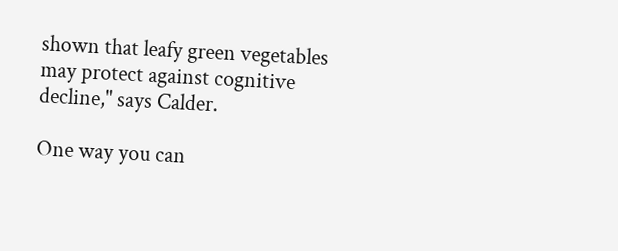shown that leafy green vegetables may protect against cognitive decline," says Calder.

One way you can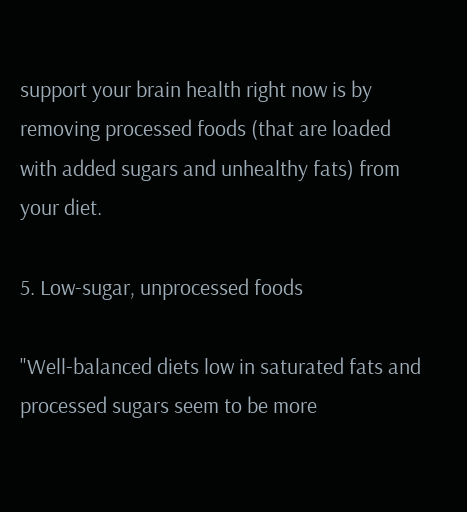support your brain health right now is by removing processed foods (that are loaded with added sugars and unhealthy fats) from your diet.

5. Low-sugar, unprocessed foods

"Well-balanced diets low in saturated fats and processed sugars seem to be more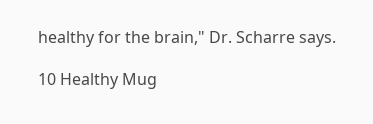healthy for the brain," Dr. Scharre says.

10 Healthy Mug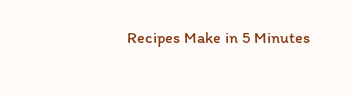Recipes Make in 5 Minutes